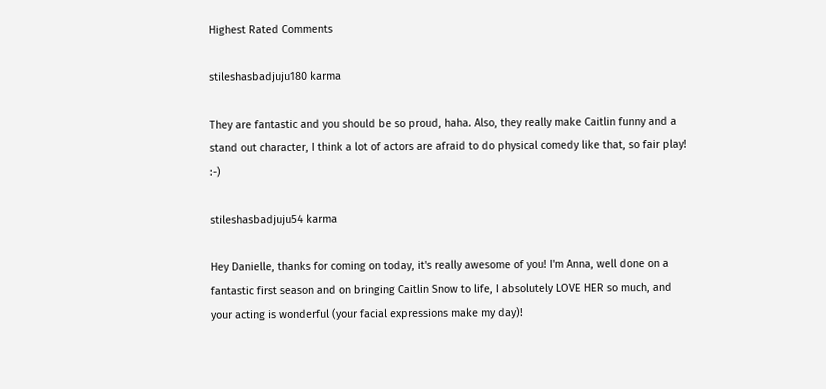Highest Rated Comments

stileshasbadjuju180 karma

They are fantastic and you should be so proud, haha. Also, they really make Caitlin funny and a stand out character, I think a lot of actors are afraid to do physical comedy like that, so fair play! :-)

stileshasbadjuju54 karma

Hey Danielle, thanks for coming on today, it's really awesome of you! I'm Anna, well done on a fantastic first season and on bringing Caitlin Snow to life, I absolutely LOVE HER so much, and your acting is wonderful (your facial expressions make my day)!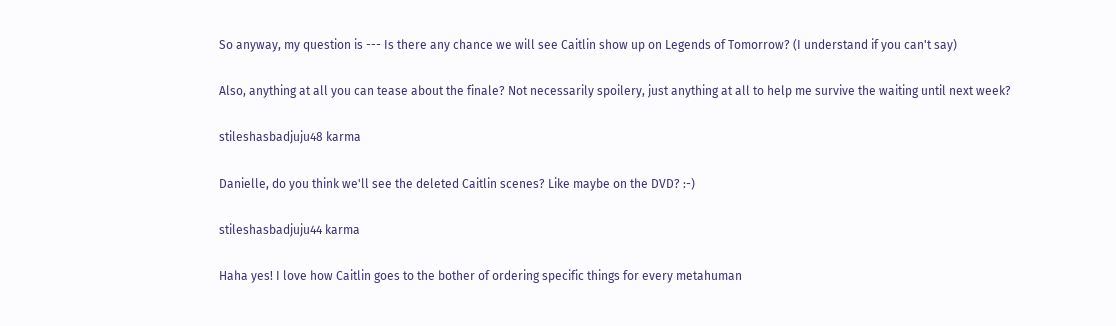So anyway, my question is --- Is there any chance we will see Caitlin show up on Legends of Tomorrow? (I understand if you can't say)

Also, anything at all you can tease about the finale? Not necessarily spoilery, just anything at all to help me survive the waiting until next week?

stileshasbadjuju48 karma

Danielle, do you think we'll see the deleted Caitlin scenes? Like maybe on the DVD? :-)

stileshasbadjuju44 karma

Haha yes! I love how Caitlin goes to the bother of ordering specific things for every metahuman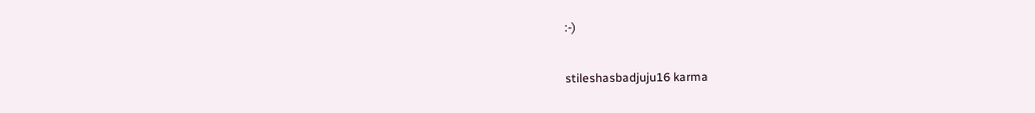:-)

stileshasbadjuju16 karma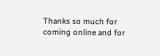Thanks so much for coming online and for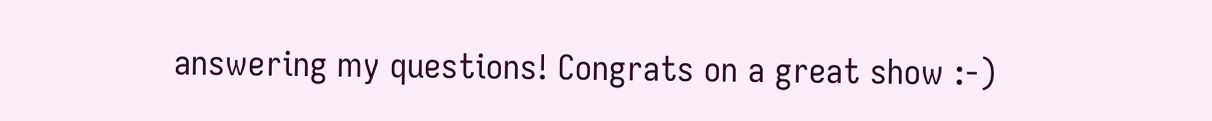answering my questions! Congrats on a great show :-)